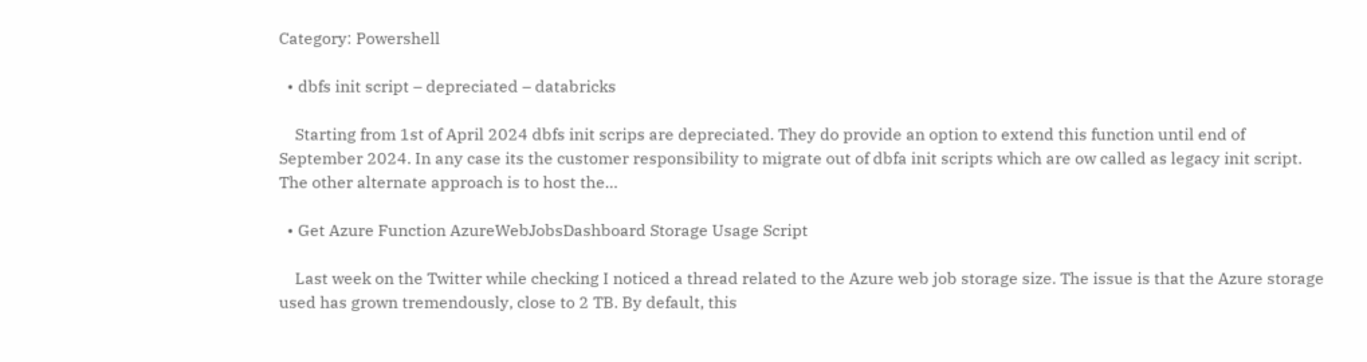Category: Powershell

  • dbfs init script – depreciated – databricks

    Starting from 1st of April 2024 dbfs init scrips are depreciated. They do provide an option to extend this function until end of September 2024. In any case its the customer responsibility to migrate out of dbfa init scripts which are ow called as legacy init script. The other alternate approach is to host the…

  • Get Azure Function AzureWebJobsDashboard Storage Usage Script

    Last week on the Twitter while checking I noticed a thread related to the Azure web job storage size. The issue is that the Azure storage used has grown tremendously, close to 2 TB. By default, this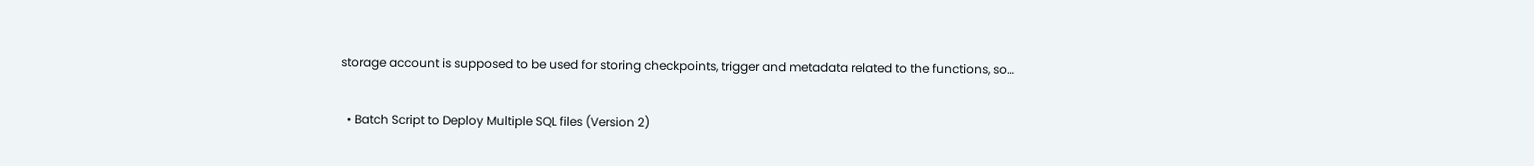storage account is supposed to be used for storing checkpoints, trigger and metadata related to the functions, so…

  • Batch Script to Deploy Multiple SQL files (Version 2)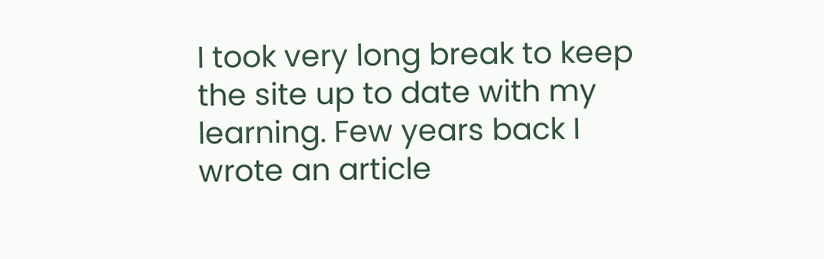I took very long break to keep the site up to date with my learning. Few years back I wrote an article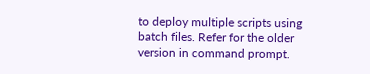to deploy multiple scripts using batch files. Refer for the older version in command prompt.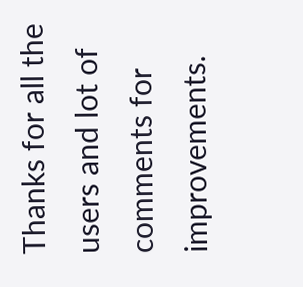Thanks for all the users and lot of comments for improvements.